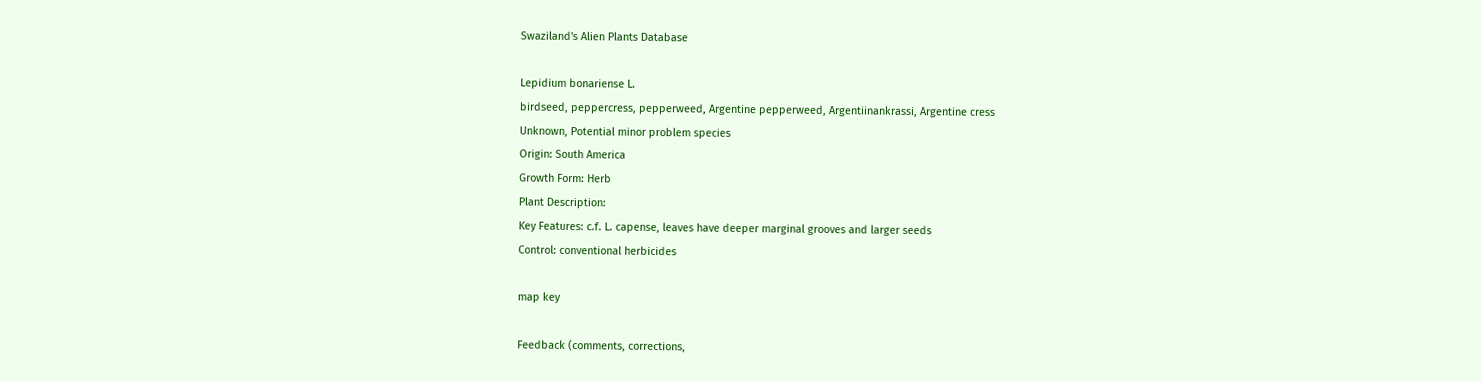Swaziland's Alien Plants Database

Lepidium bonariense L.
birdseed, peppercress, pepperweed, Argentine pepperweed, Argentiinankrassi, Argentine cress
Unknown, Potential minor problem species
Origin: South America
Growth Form: Herb
Plant Description:
Key Features: c.f. L. capense, leaves have deeper marginal grooves and larger seeds
Control: conventional herbicides

map key

Feedback (comments, corrections,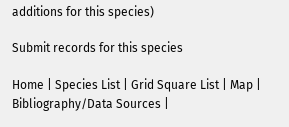additions for this species)

Submit records for this species

Home | Species List | Grid Square List | Map | Bibliography/Data Sources |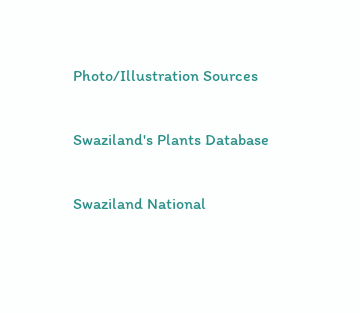Photo/Illustration Sources

Swaziland's Plants Database

Swaziland National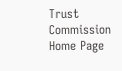Trust Commission Home Page